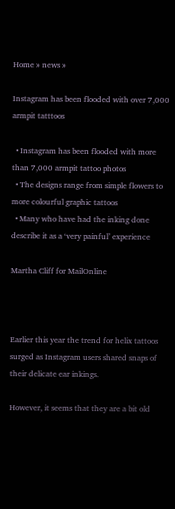Home » news »

Instagram has been flooded with over 7,000 armpit tatttoos

  • Instagram has been flooded with more than 7,000 armpit tattoo photos
  • The designs range from simple flowers to more colourful graphic tattoos
  • Many who have had the inking done describe it as a ‘very painful’ experience

Martha Cliff for MailOnline



Earlier this year the trend for helix tattoos surged as Instagram users shared snaps of their delicate ear inkings.

However, it seems that they are a bit old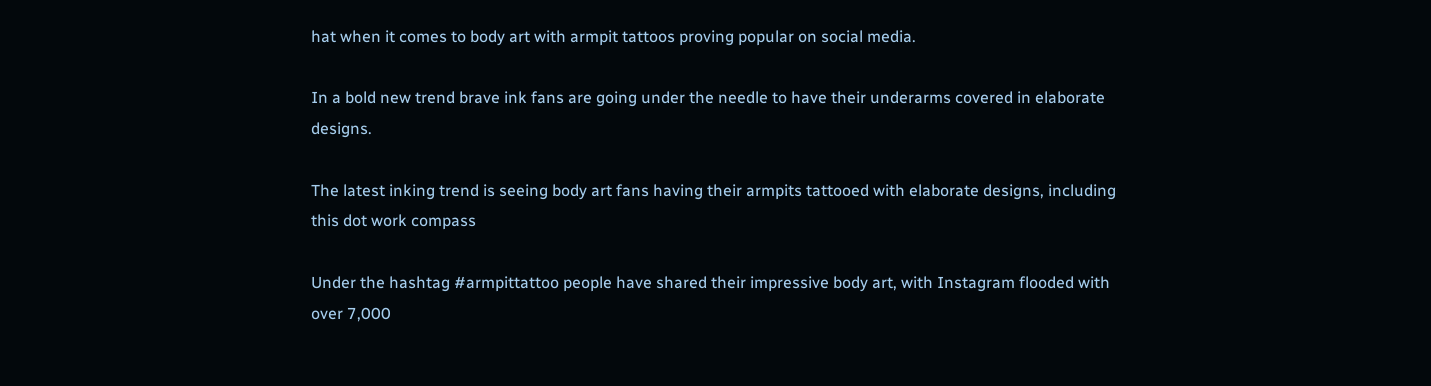hat when it comes to body art with armpit tattoos proving popular on social media.

In a bold new trend brave ink fans are going under the needle to have their underarms covered in elaborate designs.

The latest inking trend is seeing body art fans having their armpits tattooed with elaborate designs, including this dot work compass

Under the hashtag #armpittattoo people have shared their impressive body art, with Instagram flooded with over 7,000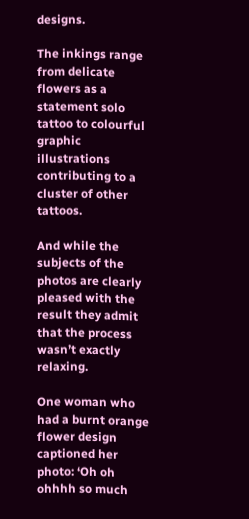designs.

The inkings range from delicate flowers as a statement solo tattoo to colourful graphic illustrations contributing to a cluster of other tattoos.

And while the subjects of the photos are clearly pleased with the result they admit that the process wasn’t exactly relaxing.

One woman who had a burnt orange flower design captioned her photo: ‘Oh oh ohhhh so much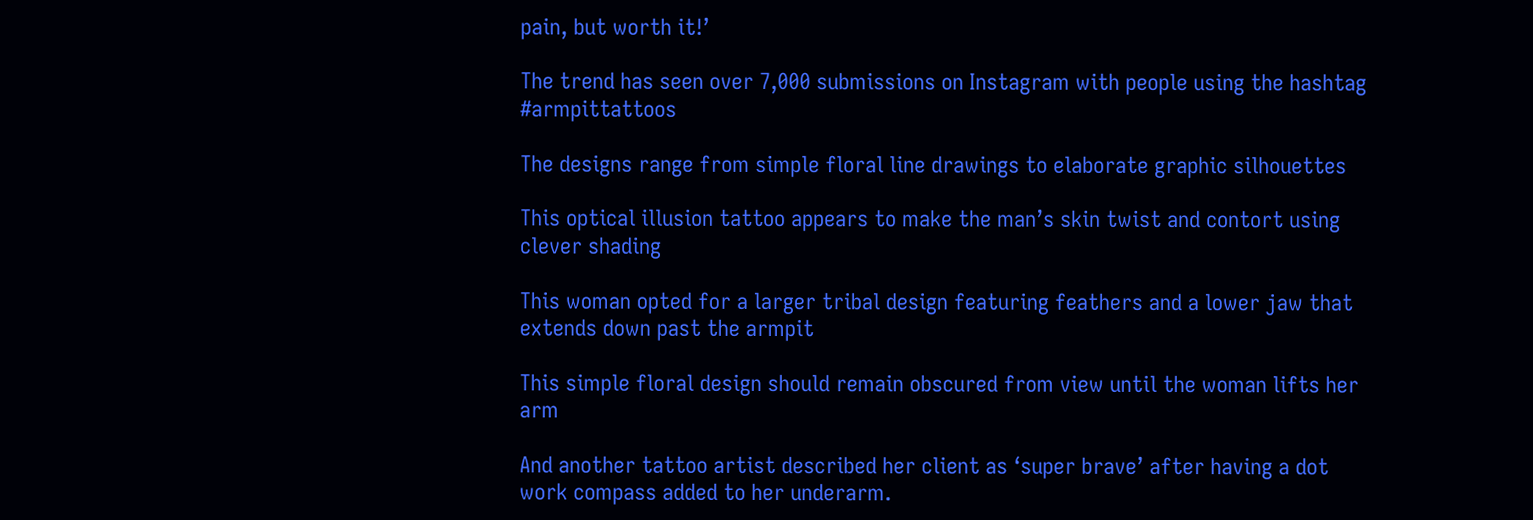pain, but worth it!’

The trend has seen over 7,000 submissions on Instagram with people using the hashtag #armpittattoos

The designs range from simple floral line drawings to elaborate graphic silhouettes

This optical illusion tattoo appears to make the man’s skin twist and contort using clever shading

This woman opted for a larger tribal design featuring feathers and a lower jaw that extends down past the armpit

This simple floral design should remain obscured from view until the woman lifts her arm

And another tattoo artist described her client as ‘super brave’ after having a dot work compass added to her underarm.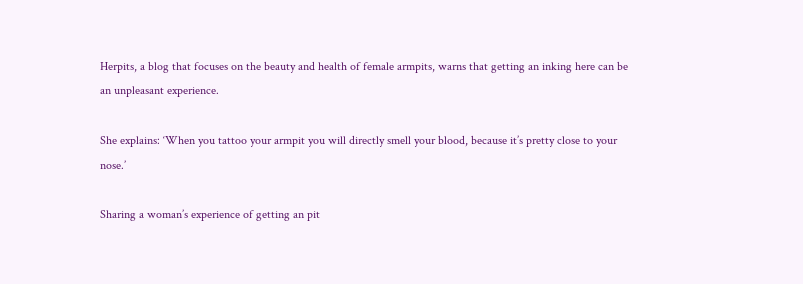Herpits, a blog that focuses on the beauty and health of female armpits, warns that getting an inking here can be an unpleasant experience.

She explains: ‘When you tattoo your armpit you will directly smell your blood, because it’s pretty close to your nose.’

Sharing a woman’s experience of getting an pit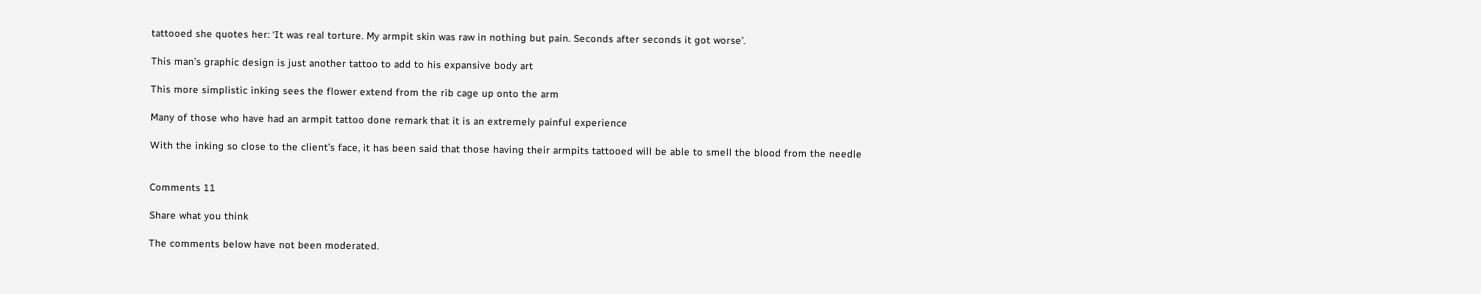tattooed she quotes her: ‘It was real torture. My armpit skin was raw in nothing but pain. Seconds after seconds it got worse’.

This man’s graphic design is just another tattoo to add to his expansive body art

This more simplistic inking sees the flower extend from the rib cage up onto the arm

Many of those who have had an armpit tattoo done remark that it is an extremely painful experience

With the inking so close to the client’s face, it has been said that those having their armpits tattooed will be able to smell the blood from the needle


Comments 11

Share what you think

The comments below have not been moderated.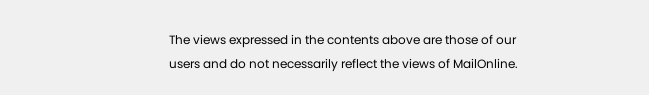The views expressed in the contents above are those of our users and do not necessarily reflect the views of MailOnline.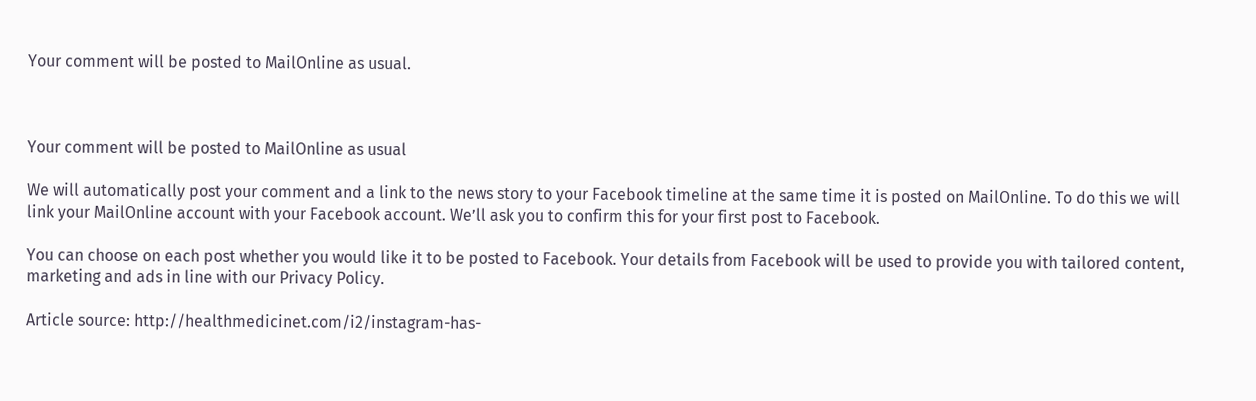Your comment will be posted to MailOnline as usual.



Your comment will be posted to MailOnline as usual

We will automatically post your comment and a link to the news story to your Facebook timeline at the same time it is posted on MailOnline. To do this we will link your MailOnline account with your Facebook account. We’ll ask you to confirm this for your first post to Facebook.

You can choose on each post whether you would like it to be posted to Facebook. Your details from Facebook will be used to provide you with tailored content, marketing and ads in line with our Privacy Policy.

Article source: http://healthmedicinet.com/i2/instagram-has-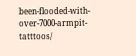been-flooded-with-over-7000-armpit-tatttoos/